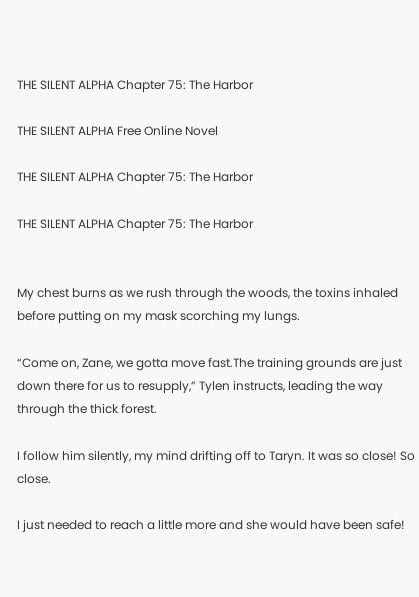THE SILENT ALPHA Chapter 75: The Harbor

THE SILENT ALPHA Free Online Novel

THE SILENT ALPHA Chapter 75: The Harbor

THE SILENT ALPHA Chapter 75: The Harbor


My chest burns as we rush through the woods, the toxins inhaled before putting on my mask scorching my lungs.

“Come on, Zane, we gotta move fast.The training grounds are just down there for us to resupply,” Tylen instructs, leading the way through the thick forest.

I follow him silently, my mind drifting off to Taryn. It was so close! So close.

I just needed to reach a little more and she would have been safe!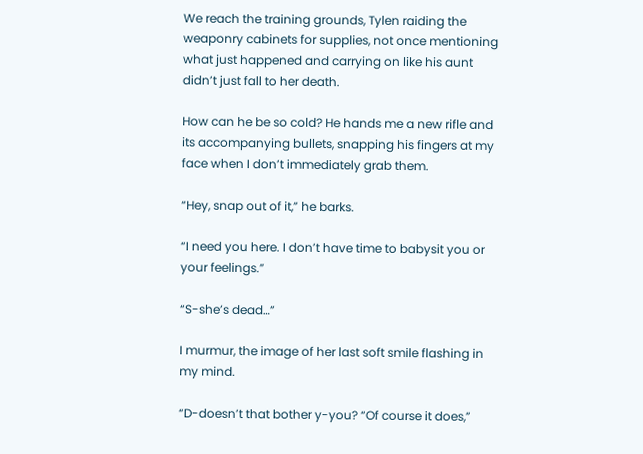We reach the training grounds, Tylen raiding the weaponry cabinets for supplies, not once mentioning what just happened and carrying on like his aunt didn’t just fall to her death.

How can he be so cold? He hands me a new rifle and its accompanying bullets, snapping his fingers at my face when I don’t immediately grab them.

“Hey, snap out of it,” he barks.

“I need you here. I don’t have time to babysit you or your feelings.”

“S-she’s dead…”

I murmur, the image of her last soft smile flashing in my mind.

“D-doesn’t that bother y-you? “Of course it does,”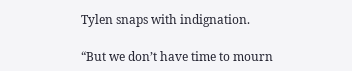Tylen snaps with indignation.

“But we don’t have time to mourn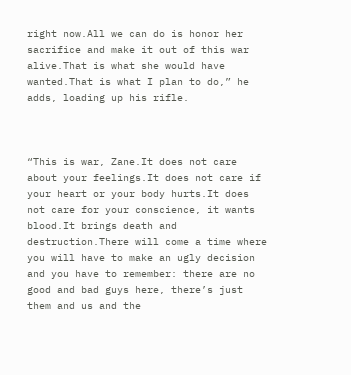right now.All we can do is honor her sacrifice and make it out of this war alive.That is what she would have wanted.That is what I plan to do,” he adds, loading up his rifle.



“This is war, Zane.It does not care about your feelings.It does not care if your heart or your body hurts.It does not care for your conscience, it wants blood.It brings death and destruction.There will come a time where you will have to make an ugly decision and you have to remember: there are no good and bad guys here, there’s just them and us and the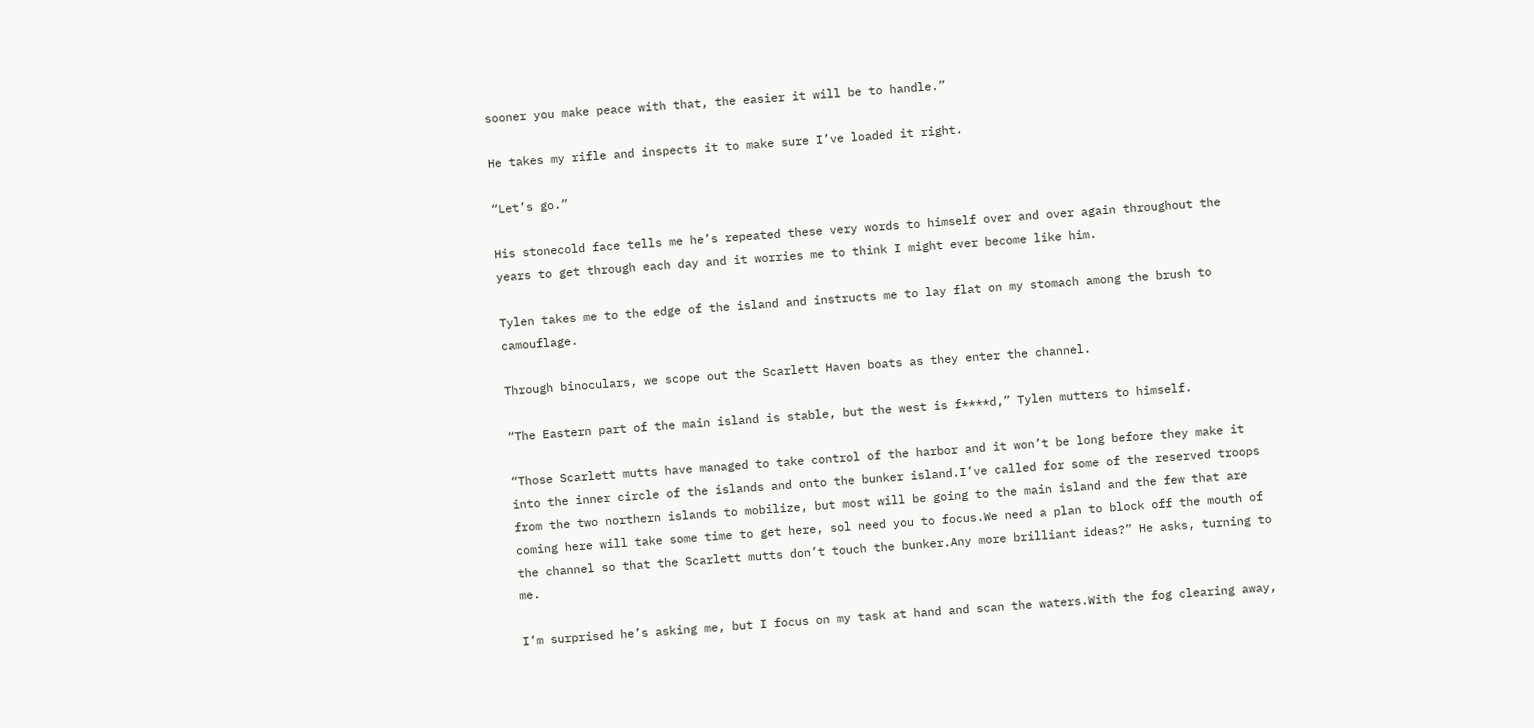sooner you make peace with that, the easier it will be to handle.”

He takes my rifle and inspects it to make sure I’ve loaded it right.

“Let’s go.”

His stonecold face tells me he’s repeated these very words to himself over and over again throughout the years to get through each day and it worries me to think I might ever become like him.

Tylen takes me to the edge of the island and instructs me to lay flat on my stomach among the brush to camouflage.

Through binoculars, we scope out the Scarlett Haven boats as they enter the channel.

“The Eastern part of the main island is stable, but the west is f****d,” Tylen mutters to himself.

“Those Scarlett mutts have managed to take control of the harbor and it won’t be long before they make it into the inner circle of the islands and onto the bunker island.I’ve called for some of the reserved troops from the two northern islands to mobilize, but most will be going to the main island and the few that are coming here will take some time to get here, sol need you to focus.We need a plan to block off the mouth of the channel so that the Scarlett mutts don’t touch the bunker.Any more brilliant ideas?” He asks, turning to me.

I’m surprised he’s asking me, but I focus on my task at hand and scan the waters.With the fog clearing away,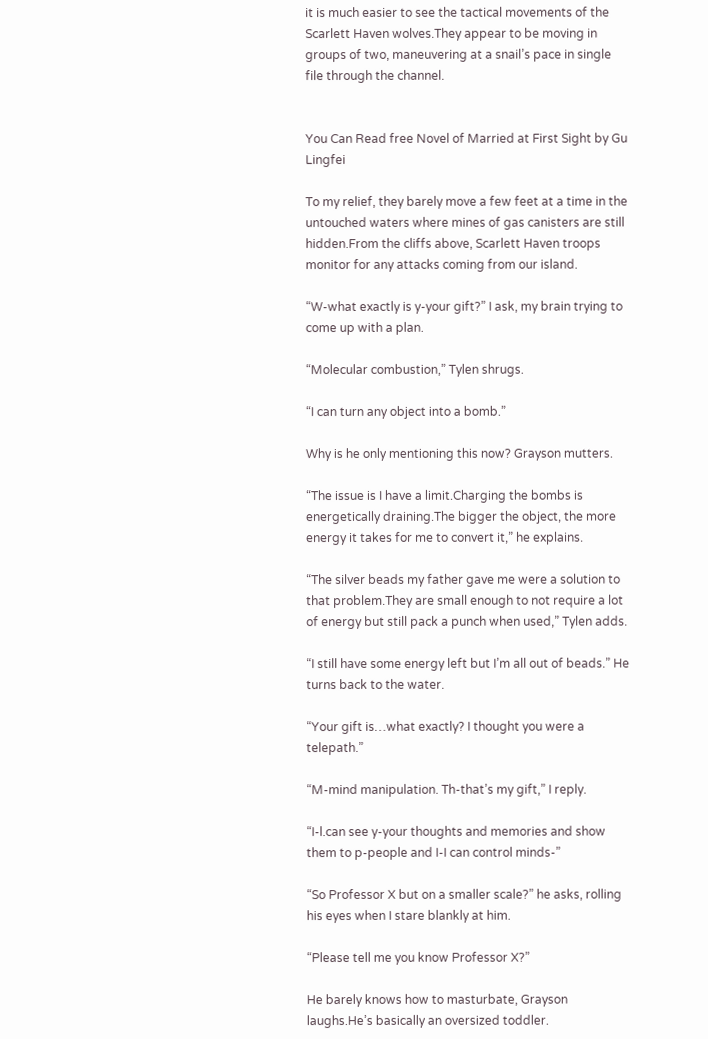it is much easier to see the tactical movements of the Scarlett Haven wolves.They appear to be moving in groups of two, maneuvering at a snail’s pace in single file through the channel.


You Can Read free Novel of Married at First Sight by Gu Lingfei

To my relief, they barely move a few feet at a time in the untouched waters where mines of gas canisters are still hidden.From the cliffs above, Scarlett Haven troops monitor for any attacks coming from our island.

“W-what exactly is y-your gift?” I ask, my brain trying to come up with a plan.

“Molecular combustion,” Tylen shrugs.

“I can turn any object into a bomb.”

Why is he only mentioning this now? Grayson mutters.

“The issue is I have a limit.Charging the bombs is energetically draining.The bigger the object, the more energy it takes for me to convert it,” he explains.

“The silver beads my father gave me were a solution to that problem.They are small enough to not require a lot of energy but still pack a punch when used,” Tylen adds.

“I still have some energy left but I’m all out of beads.” He turns back to the water.

“Your gift is…what exactly? I thought you were a telepath.”

“M-mind manipulation. Th-that’s my gift,” I reply.

“I-l.can see y-your thoughts and memories and show them to p-people and I-I can control minds-”

“So Professor X but on a smaller scale?” he asks, rolling his eyes when I stare blankly at him.

“Please tell me you know Professor X?”

He barely knows how to masturbate, Grayson laughs.He’s basically an oversized toddler.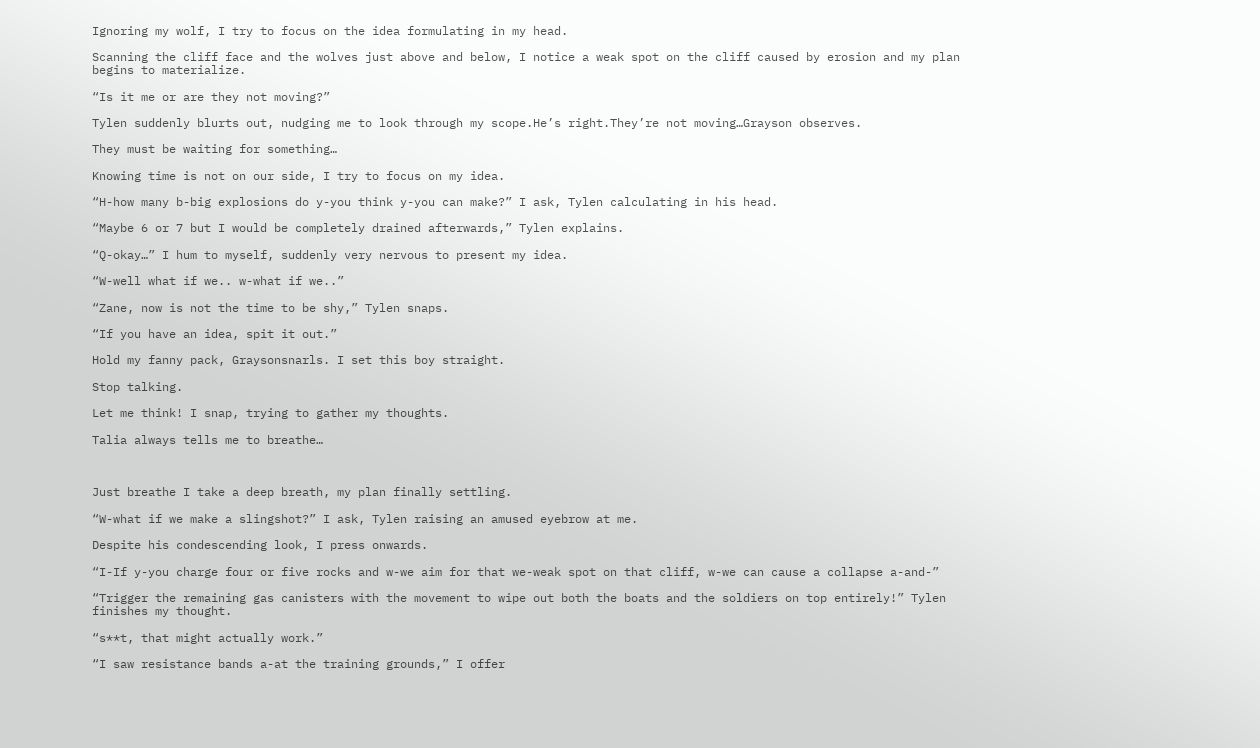Ignoring my wolf, I try to focus on the idea formulating in my head.

Scanning the cliff face and the wolves just above and below, I notice a weak spot on the cliff caused by erosion and my plan begins to materialize.

“Is it me or are they not moving?”

Tylen suddenly blurts out, nudging me to look through my scope.He’s right.They’re not moving…Grayson observes.

They must be waiting for something…

Knowing time is not on our side, I try to focus on my idea.

“H-how many b-big explosions do y-you think y-you can make?” I ask, Tylen calculating in his head.

“Maybe 6 or 7 but I would be completely drained afterwards,” Tylen explains.

“Q-okay…” I hum to myself, suddenly very nervous to present my idea.

“W-well what if we.. w-what if we..”

“Zane, now is not the time to be shy,” Tylen snaps.

“If you have an idea, spit it out.”

Hold my fanny pack, Graysonsnarls. I set this boy straight.

Stop talking.

Let me think! I snap, trying to gather my thoughts.

Talia always tells me to breathe…



Just breathe I take a deep breath, my plan finally settling.

“W-what if we make a slingshot?” I ask, Tylen raising an amused eyebrow at me.

Despite his condescending look, I press onwards.

“I-If y-you charge four or five rocks and w-we aim for that we-weak spot on that cliff, w-we can cause a collapse a-and-”

“Trigger the remaining gas canisters with the movement to wipe out both the boats and the soldiers on top entirely!” Tylen finishes my thought.

“s**t, that might actually work.”

“I saw resistance bands a-at the training grounds,” I offer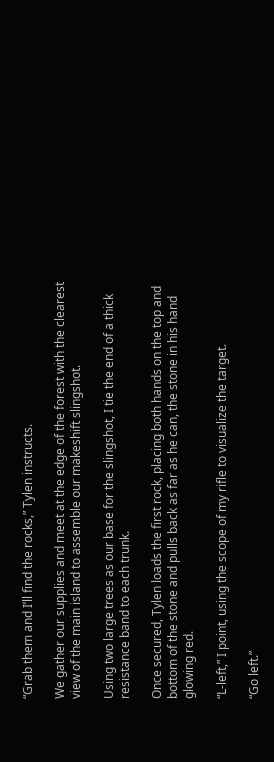“Grab them and I’ll find the rocks,” Tylen instructs.

We gather our supplies and meet at the edge of the forest with the clearest view of the main island to assemble our makeshift slingshot.

Using two large trees as our base for the slingshot, I tie the end of a thick resistance band to each trunk.

Once secured, Tylen loads the first rock, placing both hands on the top and bottom of the stone and pulls back as far as he can, the stone in his hand glowing red.

“L-left,” I point, using the scope of my rifle to visualize the target.

“Go left.”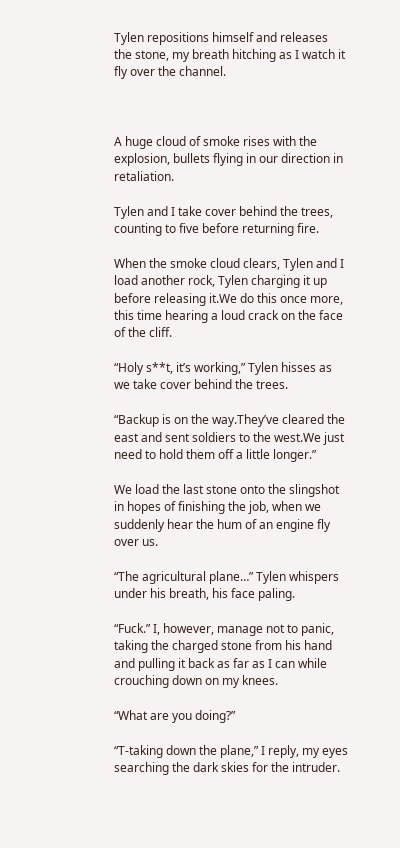Tylen repositions himself and releases the stone, my breath hitching as I watch it fly over the channel.



A huge cloud of smoke rises with the explosion, bullets flying in our direction in retaliation.

Tylen and I take cover behind the trees, counting to five before returning fire.

When the smoke cloud clears, Tylen and I load another rock, Tylen charging it up before releasing it.We do this once more, this time hearing a loud crack on the face of the cliff.

“Holy s**t, it’s working,” Tylen hisses as we take cover behind the trees.

“Backup is on the way.They’ve cleared the east and sent soldiers to the west.We just need to hold them off a little longer.”

We load the last stone onto the slingshot in hopes of finishing the job, when we suddenly hear the hum of an engine fly over us.

“The agricultural plane…” Tylen whispers under his breath, his face paling.

“Fuck.” I, however, manage not to panic, taking the charged stone from his hand and pulling it back as far as I can while crouching down on my knees.

“What are you doing?”

“T-taking down the plane,” I reply, my eyes searching the dark skies for the intruder.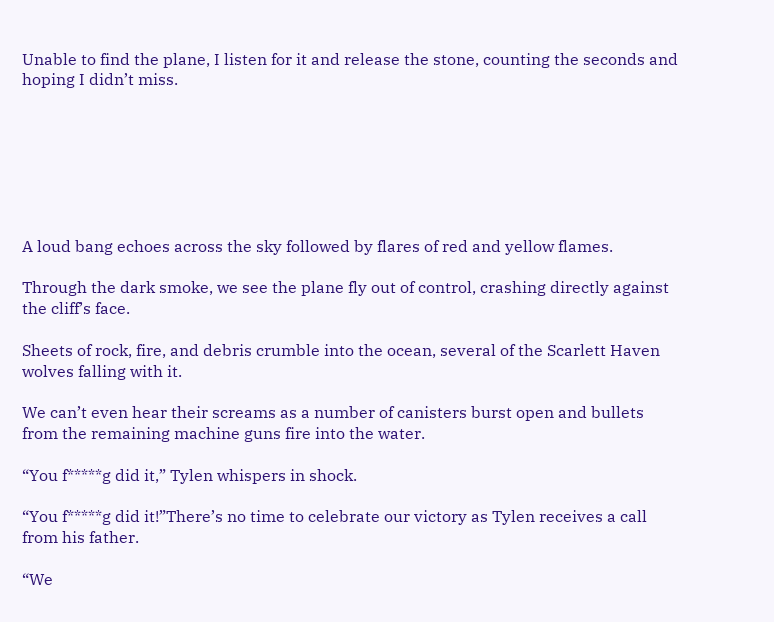Unable to find the plane, I listen for it and release the stone, counting the seconds and hoping I didn’t miss.







A loud bang echoes across the sky followed by flares of red and yellow flames.

Through the dark smoke, we see the plane fly out of control, crashing directly against the cliff’s face.

Sheets of rock, fire, and debris crumble into the ocean, several of the Scarlett Haven wolves falling with it.

We can’t even hear their screams as a number of canisters burst open and bullets from the remaining machine guns fire into the water.

“You f*****g did it,” Tylen whispers in shock.

“You f*****g did it!”There’s no time to celebrate our victory as Tylen receives a call from his father.

“We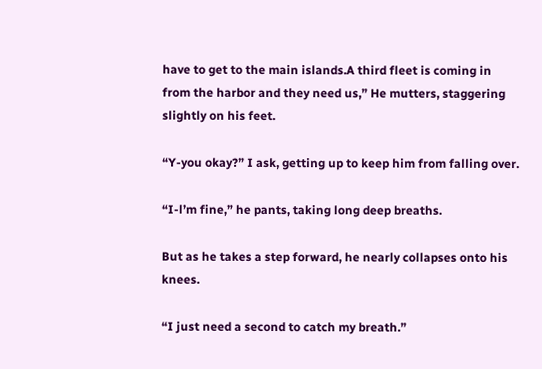have to get to the main islands.A third fleet is coming in from the harbor and they need us,” He mutters, staggering slightly on his feet.

“Y-you okay?” I ask, getting up to keep him from falling over.

“I-l’m fine,” he pants, taking long deep breaths.

But as he takes a step forward, he nearly collapses onto his knees.

“I just need a second to catch my breath.”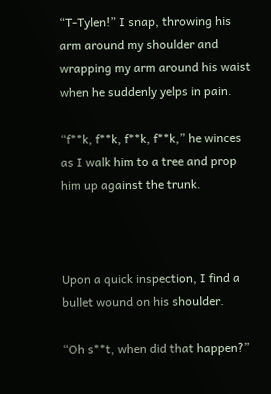“T-Tylen!” I snap, throwing his arm around my shoulder and wrapping my arm around his waist when he suddenly yelps in pain.

“f**k, f**k, f**k, f**k,” he winces as I walk him to a tree and prop him up against the trunk.



Upon a quick inspection, I find a bullet wound on his shoulder.

“Oh s**t, when did that happen?”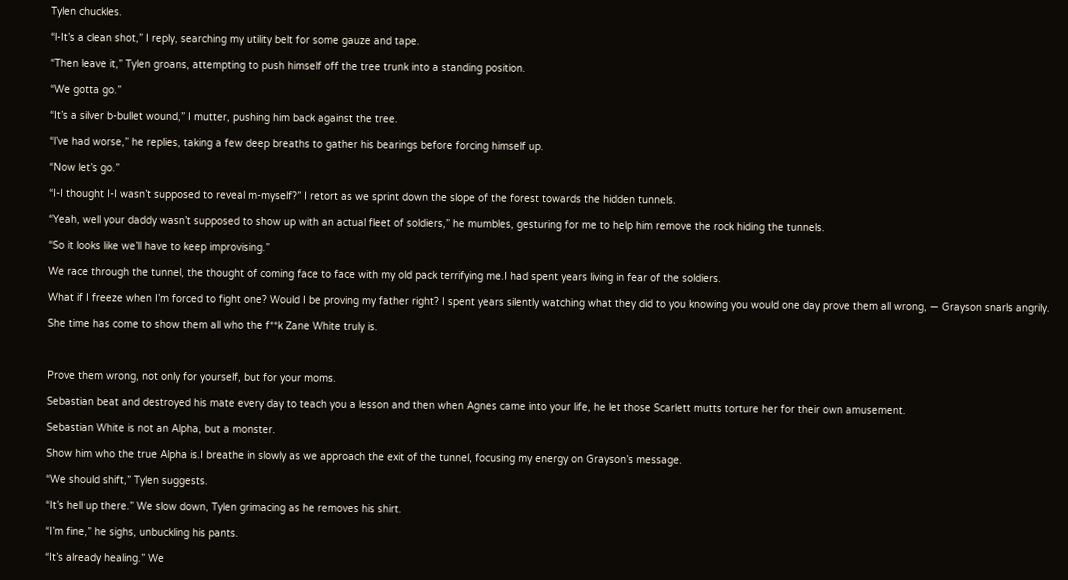Tylen chuckles.

“l-It’s a clean shot,” I reply, searching my utility belt for some gauze and tape.

“Then leave it,” Tylen groans, attempting to push himself off the tree trunk into a standing position.

“We gotta go.”

“It’s a silver b-bullet wound,” I mutter, pushing him back against the tree.

“l’ve had worse,” he replies, taking a few deep breaths to gather his bearings before forcing himself up.

“Now let’s go.”

“I-I thought I-I wasn’t supposed to reveal m-myself?” I retort as we sprint down the slope of the forest towards the hidden tunnels.

“Yeah, well your daddy wasn’t supposed to show up with an actual fleet of soldiers,” he mumbles, gesturing for me to help him remove the rock hiding the tunnels.

“So it looks like we’ll have to keep improvising.”

We race through the tunnel, the thought of coming face to face with my old pack terrifying me.I had spent years living in fear of the soldiers.

What if I freeze when I’m forced to fight one? Would I be proving my father right? I spent years silently watching what they did to you knowing you would one day prove them all wrong, — Grayson snarls angrily.

She time has come to show them all who the f**k Zane White truly is.



Prove them wrong, not only for yourself, but for your moms.

Sebastian beat and destroyed his mate every day to teach you a lesson and then when Agnes came into your life, he let those Scarlett mutts torture her for their own amusement.

Sebastian White is not an Alpha, but a monster.

Show him who the true Alpha is.I breathe in slowly as we approach the exit of the tunnel, focusing my energy on Grayson’s message.

“We should shift,” Tylen suggests.

“It’s hell up there.” We slow down, Tylen grimacing as he removes his shirt.

“I’m fine,” he sighs, unbuckling his pants.

“It’s already healing.” We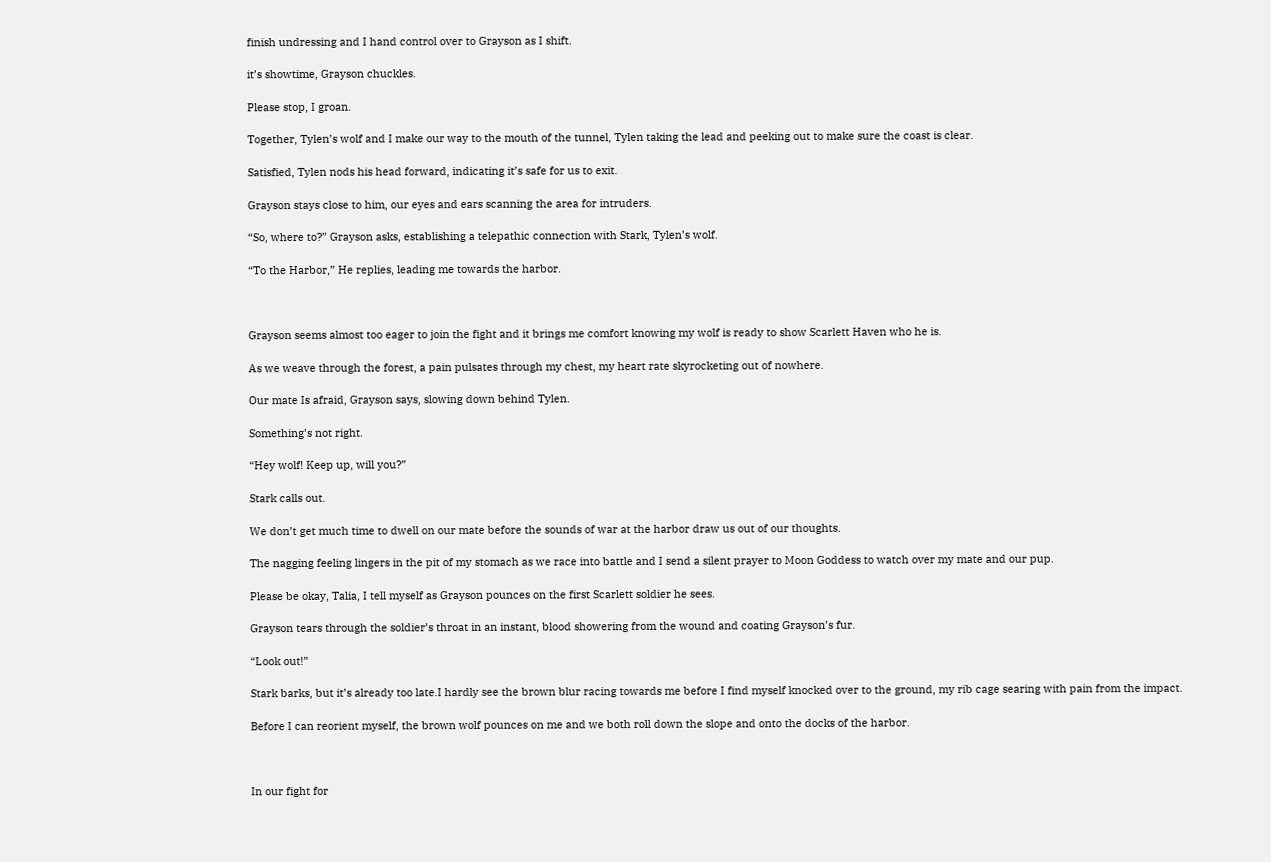finish undressing and I hand control over to Grayson as I shift.

it’s showtime, Grayson chuckles.

Please stop, I groan.

Together, Tylen’s wolf and I make our way to the mouth of the tunnel, Tylen taking the lead and peeking out to make sure the coast is clear.

Satisfied, Tylen nods his head forward, indicating it’s safe for us to exit.

Grayson stays close to him, our eyes and ears scanning the area for intruders.

“So, where to?” Grayson asks, establishing a telepathic connection with Stark, Tylen’s wolf.

“To the Harbor,” He replies, leading me towards the harbor.



Grayson seems almost too eager to join the fight and it brings me comfort knowing my wolf is ready to show Scarlett Haven who he is.

As we weave through the forest, a pain pulsates through my chest, my heart rate skyrocketing out of nowhere.

Our mate Is afraid, Grayson says, slowing down behind Tylen.

Something’s not right.

“Hey wolf! Keep up, will you?”

Stark calls out.

We don’t get much time to dwell on our mate before the sounds of war at the harbor draw us out of our thoughts.

The nagging feeling lingers in the pit of my stomach as we race into battle and I send a silent prayer to Moon Goddess to watch over my mate and our pup.

Please be okay, Talia, I tell myself as Grayson pounces on the first Scarlett soldier he sees.

Grayson tears through the soldier’s throat in an instant, blood showering from the wound and coating Grayson’s fur.

“Look out!”

Stark barks, but it’s already too late.I hardly see the brown blur racing towards me before I find myself knocked over to the ground, my rib cage searing with pain from the impact.

Before I can reorient myself, the brown wolf pounces on me and we both roll down the slope and onto the docks of the harbor.



In our fight for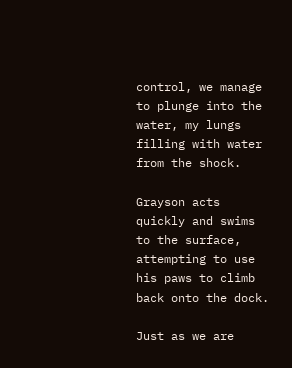control, we manage to plunge into the water, my lungs filling with water from the shock.

Grayson acts quickly and swims to the surface, attempting to use his paws to climb back onto the dock.

Just as we are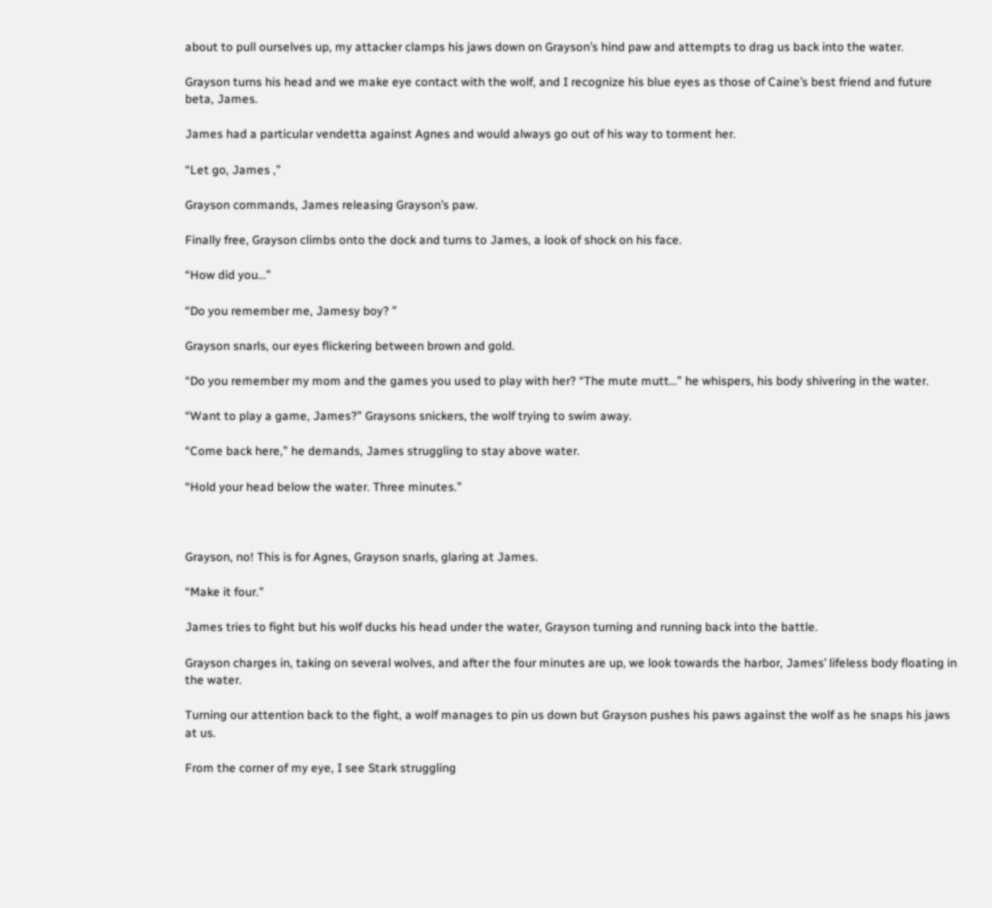about to pull ourselves up, my attacker clamps his jaws down on Grayson’s hind paw and attempts to drag us back into the water.

Grayson turns his head and we make eye contact with the wolf, and I recognize his blue eyes as those of Caine’s best friend and future beta, James.

James had a particular vendetta against Agnes and would always go out of his way to torment her.

“Let go, James ,”

Grayson commands, James releasing Grayson’s paw.

Finally free, Grayson climbs onto the dock and turns to James, a look of shock on his face.

“How did you…”

“Do you remember me, Jamesy boy? ”

Grayson snarls, our eyes flickering between brown and gold.

“Do you remember my mom and the games you used to play with her? “The mute mutt…” he whispers, his body shivering in the water.

“Want to play a game, James?” Graysons snickers, the wolf trying to swim away.

“Come back here,” he demands, James struggling to stay above water.

“Hold your head below the water. Three minutes.”



Grayson, no! This is for Agnes, Grayson snarls, glaring at James.

“Make it four.”

James tries to fight but his wolf ducks his head under the water, Grayson turning and running back into the battle.

Grayson charges in, taking on several wolves, and after the four minutes are up, we look towards the harbor, James’ lifeless body floating in the water.

Turning our attention back to the fight, a wolf manages to pin us down but Grayson pushes his paws against the wolf as he snaps his jaws at us.

From the corner of my eye, I see Stark struggling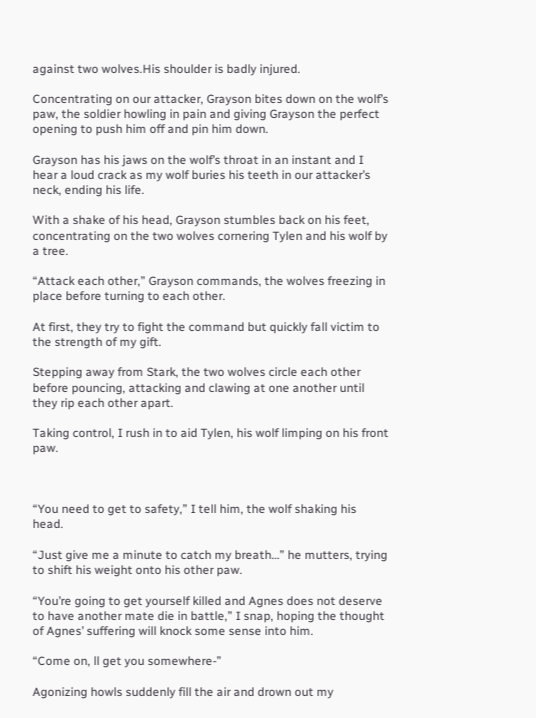against two wolves.His shoulder is badly injured.

Concentrating on our attacker, Grayson bites down on the wolf’s paw, the soldier howling in pain and giving Grayson the perfect opening to push him off and pin him down.

Grayson has his jaws on the wolf’s throat in an instant and I hear a loud crack as my wolf buries his teeth in our attacker’s neck, ending his life.

With a shake of his head, Grayson stumbles back on his feet, concentrating on the two wolves cornering Tylen and his wolf by a tree.

“Attack each other,” Grayson commands, the wolves freezing in place before turning to each other.

At first, they try to fight the command but quickly fall victim to the strength of my gift.

Stepping away from Stark, the two wolves circle each other before pouncing, attacking and clawing at one another until they rip each other apart.

Taking control, I rush in to aid Tylen, his wolf limping on his front paw.



“You need to get to safety,” I tell him, the wolf shaking his head.

“Just give me a minute to catch my breath…” he mutters, trying to shift his weight onto his other paw.

“You’re going to get yourself killed and Agnes does not deserve to have another mate die in battle,” I snap, hoping the thought of Agnes’ suffering will knock some sense into him.

“Come on, ll get you somewhere-”

Agonizing howls suddenly fill the air and drown out my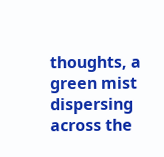thoughts, a green mist dispersing across the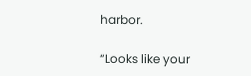harbor.

“Looks like your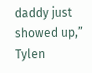daddy just showed up,” Tylen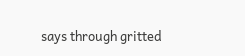says through gritted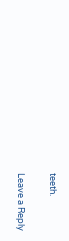teeth.

Leave a Reply